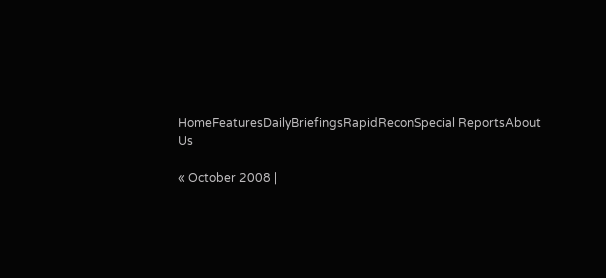HomeFeaturesDailyBriefingsRapidReconSpecial ReportsAbout Us

« October 2008 |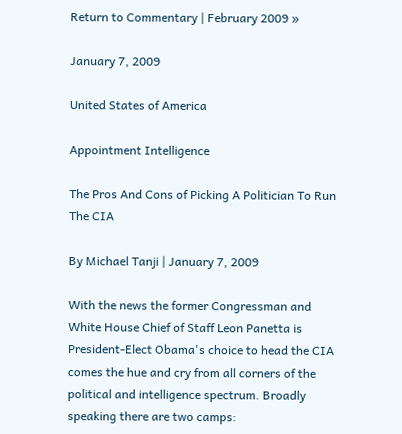Return to Commentary | February 2009 »

January 7, 2009

United States of America

Appointment Intelligence

The Pros And Cons of Picking A Politician To Run The CIA

By Michael Tanji | January 7, 2009

With the news the former Congressman and White House Chief of Staff Leon Panetta is President-Elect Obama's choice to head the CIA comes the hue and cry from all corners of the political and intelligence spectrum. Broadly speaking there are two camps: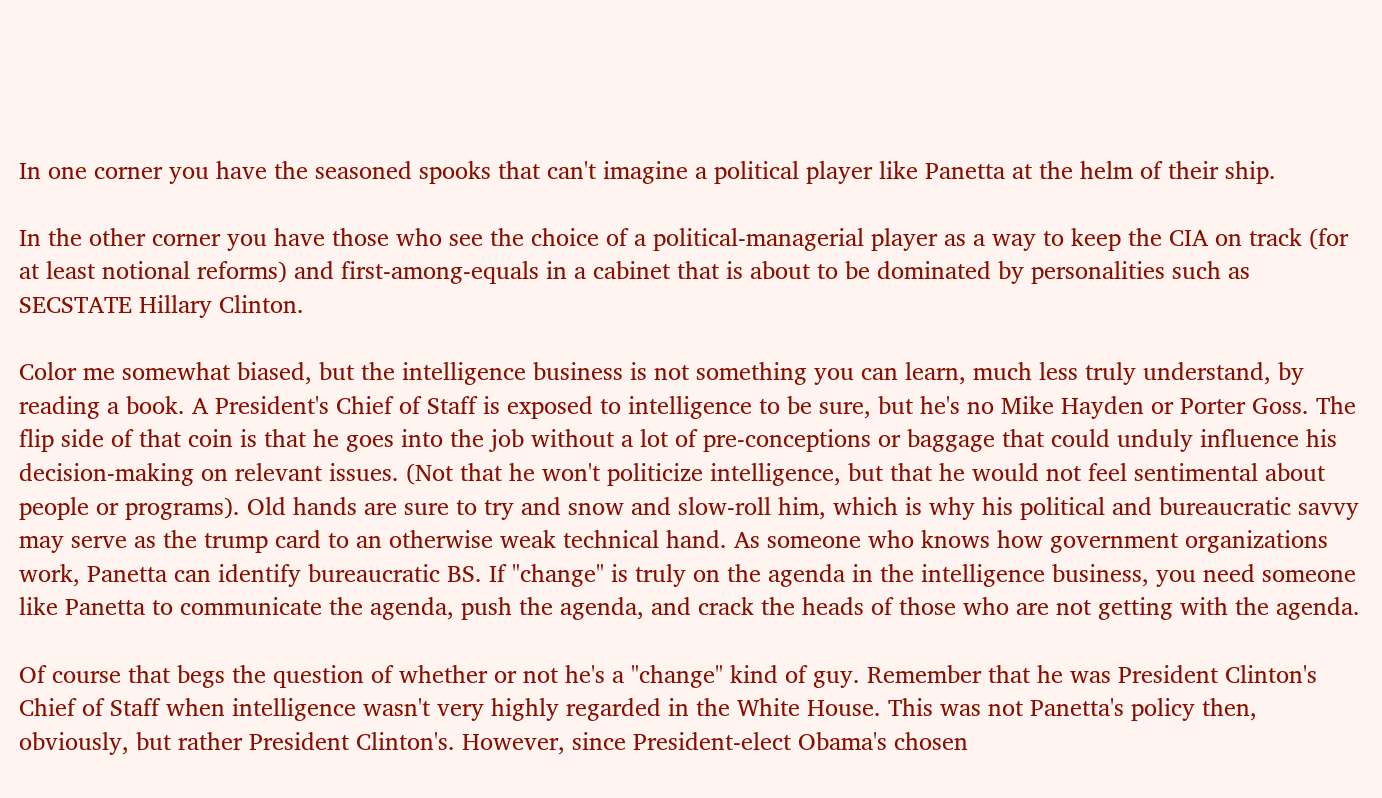In one corner you have the seasoned spooks that can't imagine a political player like Panetta at the helm of their ship.

In the other corner you have those who see the choice of a political-managerial player as a way to keep the CIA on track (for at least notional reforms) and first-among-equals in a cabinet that is about to be dominated by personalities such as SECSTATE Hillary Clinton.

Color me somewhat biased, but the intelligence business is not something you can learn, much less truly understand, by reading a book. A President's Chief of Staff is exposed to intelligence to be sure, but he's no Mike Hayden or Porter Goss. The flip side of that coin is that he goes into the job without a lot of pre-conceptions or baggage that could unduly influence his decision-making on relevant issues. (Not that he won't politicize intelligence, but that he would not feel sentimental about people or programs). Old hands are sure to try and snow and slow-roll him, which is why his political and bureaucratic savvy may serve as the trump card to an otherwise weak technical hand. As someone who knows how government organizations work, Panetta can identify bureaucratic BS. If "change" is truly on the agenda in the intelligence business, you need someone like Panetta to communicate the agenda, push the agenda, and crack the heads of those who are not getting with the agenda.

Of course that begs the question of whether or not he's a "change" kind of guy. Remember that he was President Clinton's Chief of Staff when intelligence wasn't very highly regarded in the White House. This was not Panetta's policy then, obviously, but rather President Clinton's. However, since President-elect Obama's chosen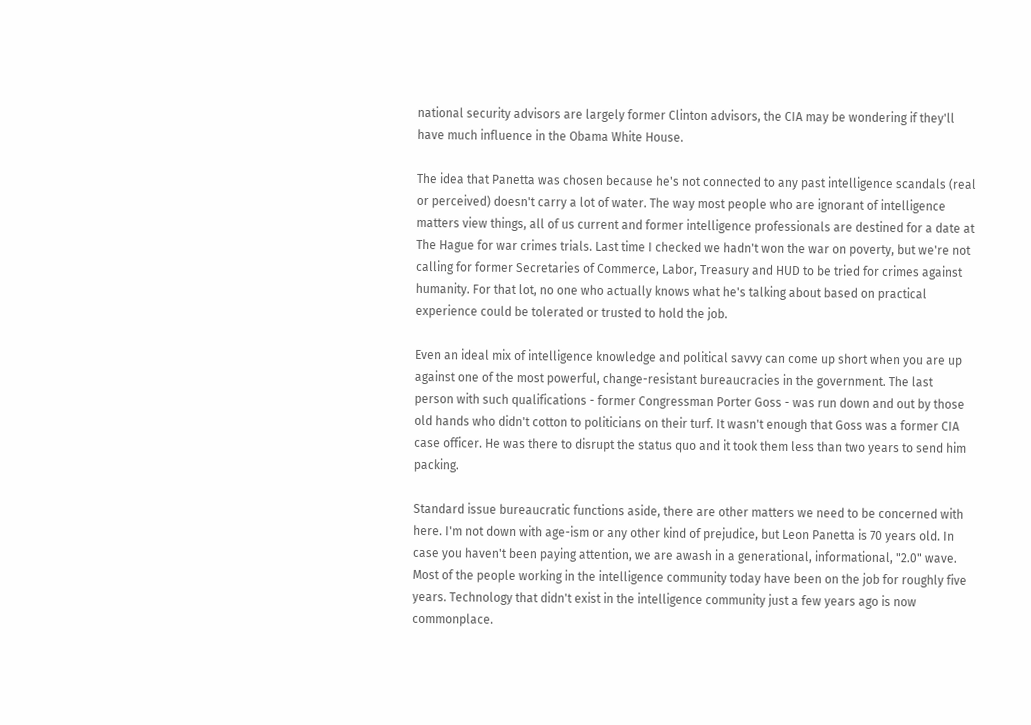national security advisors are largely former Clinton advisors, the CIA may be wondering if they'll have much influence in the Obama White House.

The idea that Panetta was chosen because he's not connected to any past intelligence scandals (real or perceived) doesn't carry a lot of water. The way most people who are ignorant of intelligence matters view things, all of us current and former intelligence professionals are destined for a date at The Hague for war crimes trials. Last time I checked we hadn't won the war on poverty, but we're not calling for former Secretaries of Commerce, Labor, Treasury and HUD to be tried for crimes against humanity. For that lot, no one who actually knows what he's talking about based on practical experience could be tolerated or trusted to hold the job.

Even an ideal mix of intelligence knowledge and political savvy can come up short when you are up against one of the most powerful, change-resistant bureaucracies in the government. The last person with such qualifications - former Congressman Porter Goss - was run down and out by those old hands who didn't cotton to politicians on their turf. It wasn't enough that Goss was a former CIA case officer. He was there to disrupt the status quo and it took them less than two years to send him packing.

Standard issue bureaucratic functions aside, there are other matters we need to be concerned with here. I'm not down with age-ism or any other kind of prejudice, but Leon Panetta is 70 years old. In case you haven't been paying attention, we are awash in a generational, informational, "2.0" wave. Most of the people working in the intelligence community today have been on the job for roughly five years. Technology that didn't exist in the intelligence community just a few years ago is now commonplace.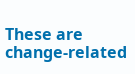These are change-related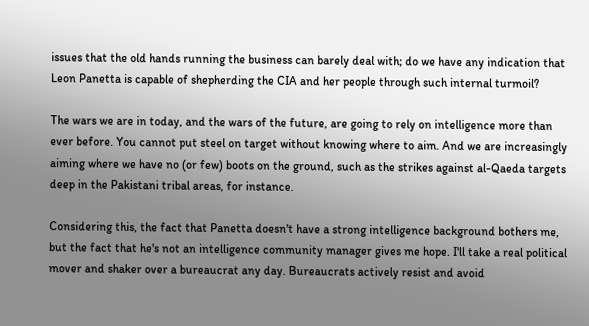issues that the old hands running the business can barely deal with; do we have any indication that Leon Panetta is capable of shepherding the CIA and her people through such internal turmoil?

The wars we are in today, and the wars of the future, are going to rely on intelligence more than ever before. You cannot put steel on target without knowing where to aim. And we are increasingly aiming where we have no (or few) boots on the ground, such as the strikes against al-Qaeda targets deep in the Pakistani tribal areas, for instance.

Considering this, the fact that Panetta doesn't have a strong intelligence background bothers me, but the fact that he's not an intelligence community manager gives me hope. I'll take a real political mover and shaker over a bureaucrat any day. Bureaucrats actively resist and avoid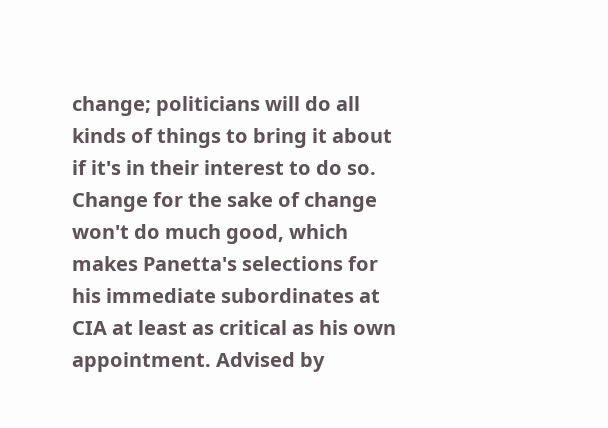change; politicians will do all kinds of things to bring it about if it's in their interest to do so. Change for the sake of change won't do much good, which makes Panetta's selections for his immediate subordinates at CIA at least as critical as his own appointment. Advised by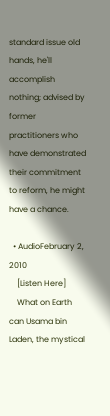standard issue old hands, he'll accomplish nothing; advised by former practitioners who have demonstrated their commitment to reform, he might have a chance.

  • AudioFebruary 2, 2010
    [Listen Here]
    What on Earth can Usama bin Laden, the mystical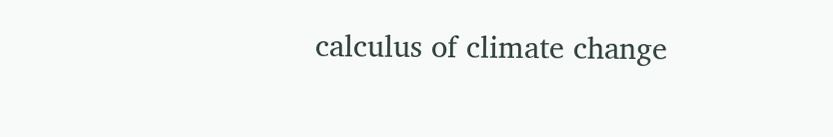calculus of climate change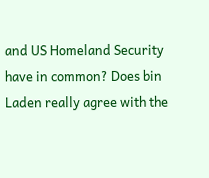and US Homeland Security have in common? Does bin Laden really agree with the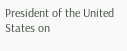President of the United States on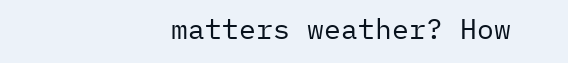matters weather? How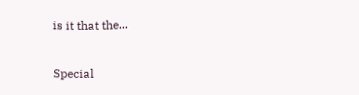is it that the...

Special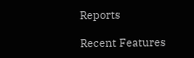Reports

Recent Features